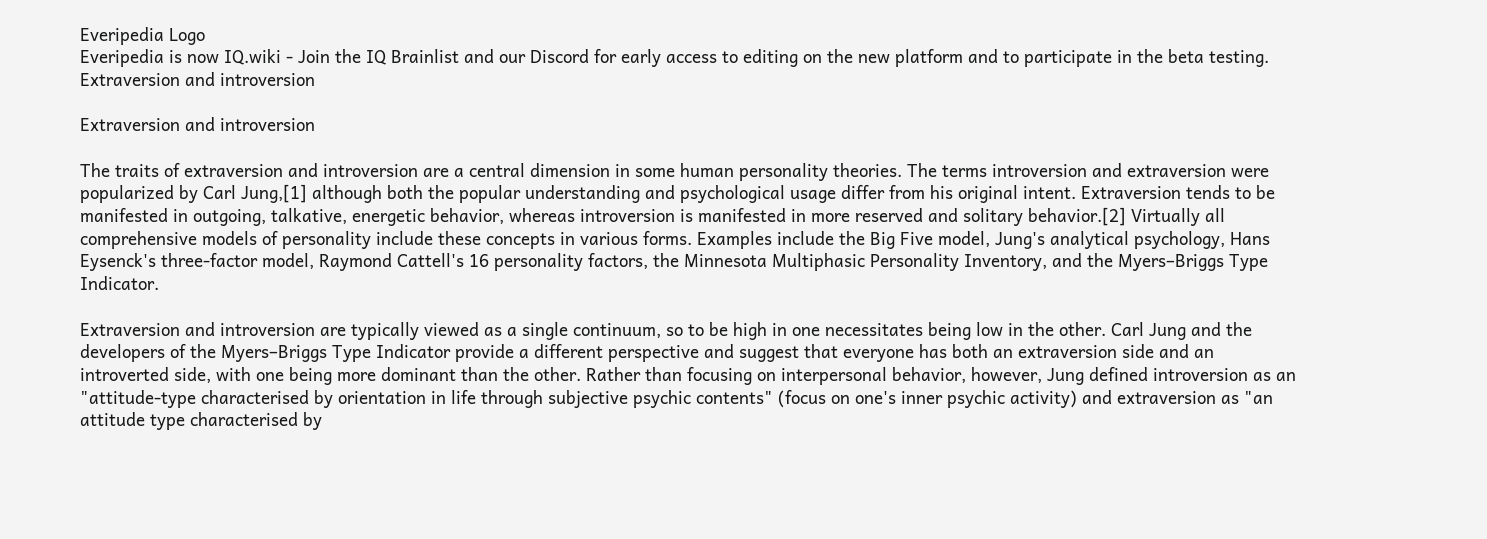Everipedia Logo
Everipedia is now IQ.wiki - Join the IQ Brainlist and our Discord for early access to editing on the new platform and to participate in the beta testing.
Extraversion and introversion

Extraversion and introversion

The traits of extraversion and introversion are a central dimension in some human personality theories. The terms introversion and extraversion were popularized by Carl Jung,[1] although both the popular understanding and psychological usage differ from his original intent. Extraversion tends to be manifested in outgoing, talkative, energetic behavior, whereas introversion is manifested in more reserved and solitary behavior.[2] Virtually all comprehensive models of personality include these concepts in various forms. Examples include the Big Five model, Jung's analytical psychology, Hans Eysenck's three-factor model, Raymond Cattell's 16 personality factors, the Minnesota Multiphasic Personality Inventory, and the Myers–Briggs Type Indicator.

Extraversion and introversion are typically viewed as a single continuum, so to be high in one necessitates being low in the other. Carl Jung and the developers of the Myers–Briggs Type Indicator provide a different perspective and suggest that everyone has both an extraversion side and an introverted side, with one being more dominant than the other. Rather than focusing on interpersonal behavior, however, Jung defined introversion as an "attitude-type characterised by orientation in life through subjective psychic contents" (focus on one's inner psychic activity) and extraversion as "an attitude type characterised by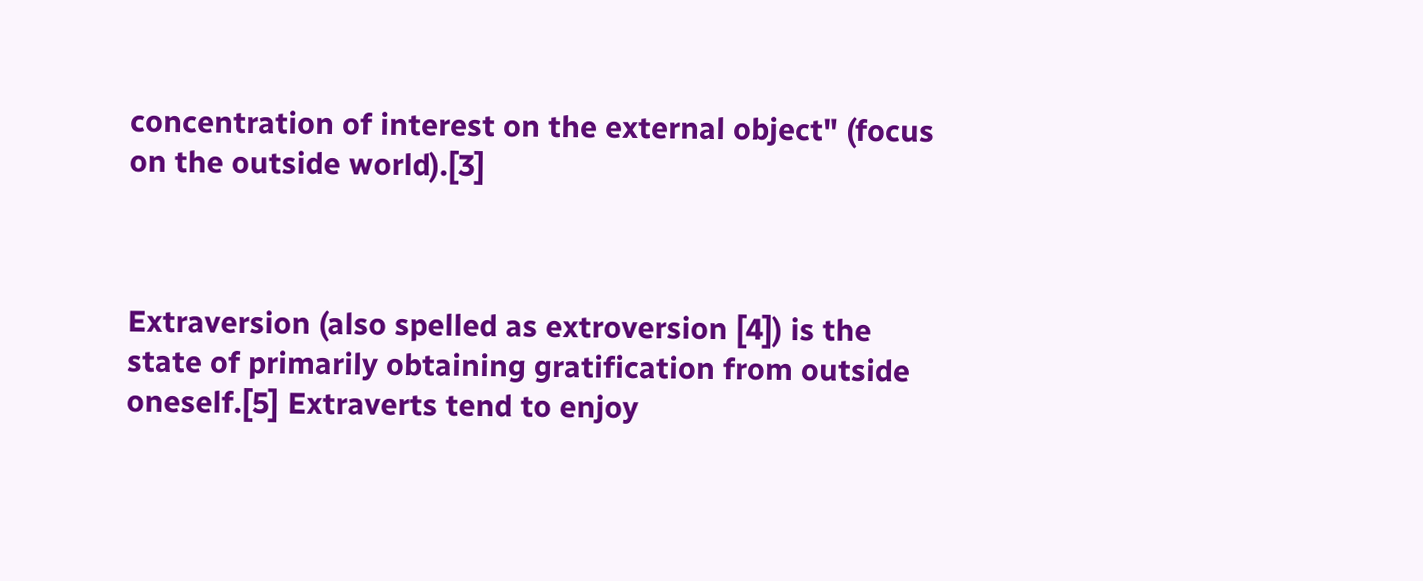concentration of interest on the external object" (focus on the outside world).[3]



Extraversion (also spelled as extroversion [4]) is the state of primarily obtaining gratification from outside oneself.[5] Extraverts tend to enjoy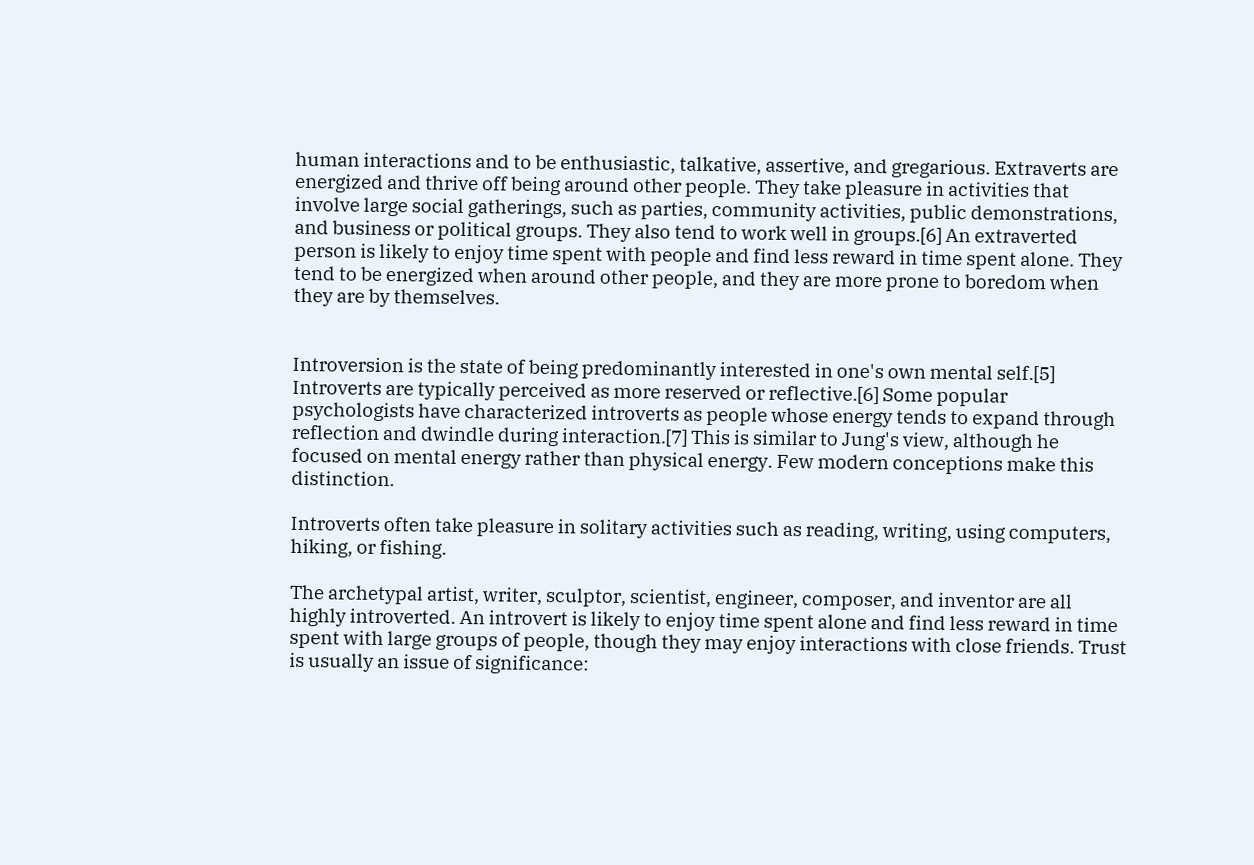human interactions and to be enthusiastic, talkative, assertive, and gregarious. Extraverts are energized and thrive off being around other people. They take pleasure in activities that involve large social gatherings, such as parties, community activities, public demonstrations, and business or political groups. They also tend to work well in groups.[6] An extraverted person is likely to enjoy time spent with people and find less reward in time spent alone. They tend to be energized when around other people, and they are more prone to boredom when they are by themselves.


Introversion is the state of being predominantly interested in one's own mental self.[5] Introverts are typically perceived as more reserved or reflective.[6] Some popular psychologists have characterized introverts as people whose energy tends to expand through reflection and dwindle during interaction.[7] This is similar to Jung's view, although he focused on mental energy rather than physical energy. Few modern conceptions make this distinction.

Introverts often take pleasure in solitary activities such as reading, writing, using computers, hiking, or fishing.

The archetypal artist, writer, sculptor, scientist, engineer, composer, and inventor are all highly introverted. An introvert is likely to enjoy time spent alone and find less reward in time spent with large groups of people, though they may enjoy interactions with close friends. Trust is usually an issue of significance: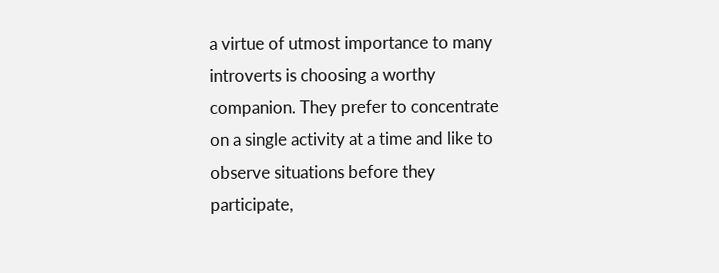a virtue of utmost importance to many introverts is choosing a worthy companion. They prefer to concentrate on a single activity at a time and like to observe situations before they participate,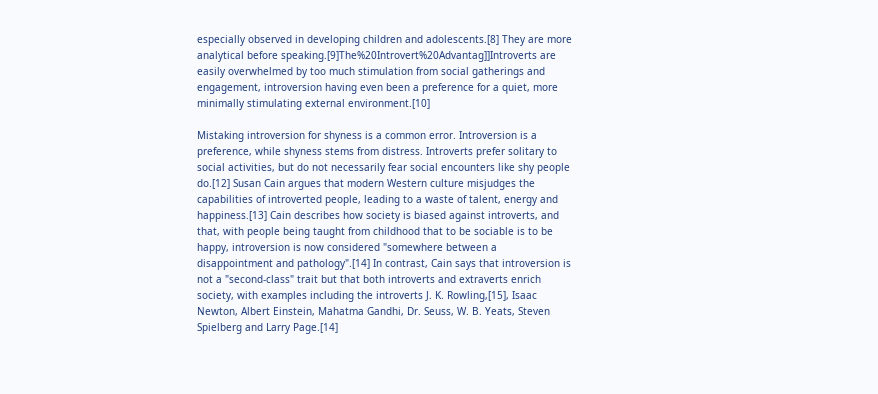especially observed in developing children and adolescents.[8] They are more analytical before speaking.[9]The%20Introvert%20Advantag]]Introverts are easily overwhelmed by too much stimulation from social gatherings and engagement, introversion having even been a preference for a quiet, more minimally stimulating external environment.[10]

Mistaking introversion for shyness is a common error. Introversion is a preference, while shyness stems from distress. Introverts prefer solitary to social activities, but do not necessarily fear social encounters like shy people do.[12] Susan Cain argues that modern Western culture misjudges the capabilities of introverted people, leading to a waste of talent, energy and happiness.[13] Cain describes how society is biased against introverts, and that, with people being taught from childhood that to be sociable is to be happy, introversion is now considered "somewhere between a disappointment and pathology".[14] In contrast, Cain says that introversion is not a "second-class" trait but that both introverts and extraverts enrich society, with examples including the introverts J. K. Rowling,[15], Isaac Newton, Albert Einstein, Mahatma Gandhi, Dr. Seuss, W. B. Yeats, Steven Spielberg and Larry Page.[14]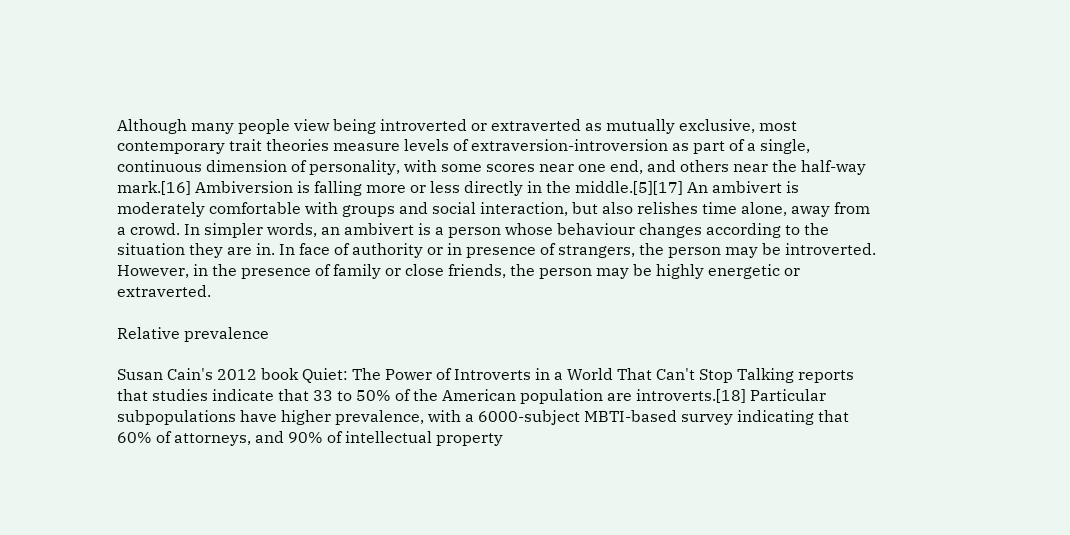Although many people view being introverted or extraverted as mutually exclusive, most contemporary trait theories measure levels of extraversion-introversion as part of a single, continuous dimension of personality, with some scores near one end, and others near the half-way mark.[16] Ambiversion is falling more or less directly in the middle.[5][17] An ambivert is moderately comfortable with groups and social interaction, but also relishes time alone, away from a crowd. In simpler words, an ambivert is a person whose behaviour changes according to the situation they are in. In face of authority or in presence of strangers, the person may be introverted. However, in the presence of family or close friends, the person may be highly energetic or extraverted.

Relative prevalence

Susan Cain's 2012 book Quiet: The Power of Introverts in a World That Can't Stop Talking reports that studies indicate that 33 to 50% of the American population are introverts.[18] Particular subpopulations have higher prevalence, with a 6000-subject MBTI-based survey indicating that 60% of attorneys, and 90% of intellectual property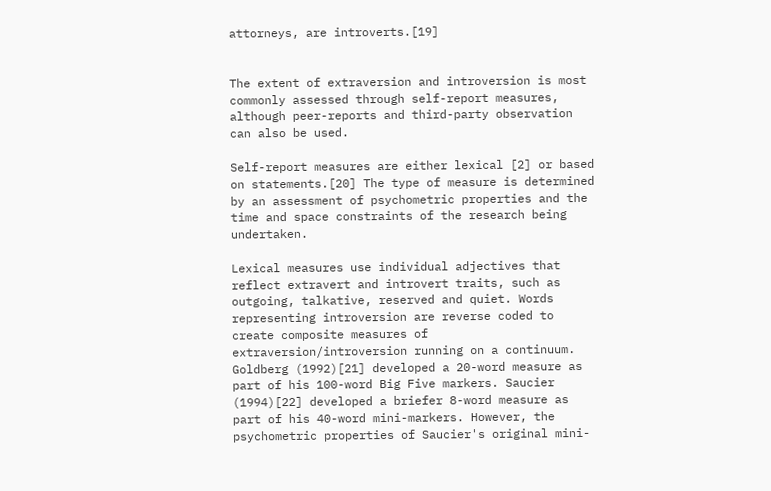attorneys, are introverts.[19]


The extent of extraversion and introversion is most commonly assessed through self-report measures, although peer-reports and third-party observation can also be used.

Self-report measures are either lexical [2] or based on statements.[20] The type of measure is determined by an assessment of psychometric properties and the time and space constraints of the research being undertaken.

Lexical measures use individual adjectives that reflect extravert and introvert traits, such as outgoing, talkative, reserved and quiet. Words representing introversion are reverse coded to create composite measures of extraversion/introversion running on a continuum. Goldberg (1992)[21] developed a 20-word measure as part of his 100-word Big Five markers. Saucier (1994)[22] developed a briefer 8-word measure as part of his 40-word mini-markers. However, the psychometric properties of Saucier's original mini-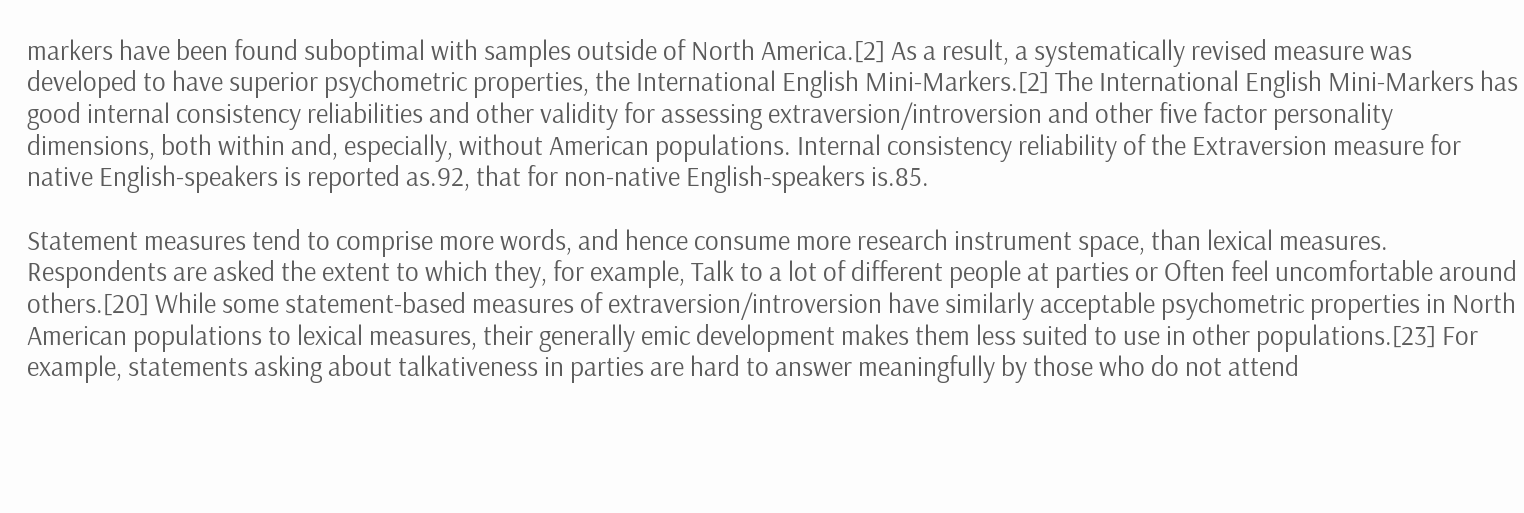markers have been found suboptimal with samples outside of North America.[2] As a result, a systematically revised measure was developed to have superior psychometric properties, the International English Mini-Markers.[2] The International English Mini-Markers has good internal consistency reliabilities and other validity for assessing extraversion/introversion and other five factor personality dimensions, both within and, especially, without American populations. Internal consistency reliability of the Extraversion measure for native English-speakers is reported as.92, that for non-native English-speakers is.85.

Statement measures tend to comprise more words, and hence consume more research instrument space, than lexical measures. Respondents are asked the extent to which they, for example, Talk to a lot of different people at parties or Often feel uncomfortable around others.[20] While some statement-based measures of extraversion/introversion have similarly acceptable psychometric properties in North American populations to lexical measures, their generally emic development makes them less suited to use in other populations.[23] For example, statements asking about talkativeness in parties are hard to answer meaningfully by those who do not attend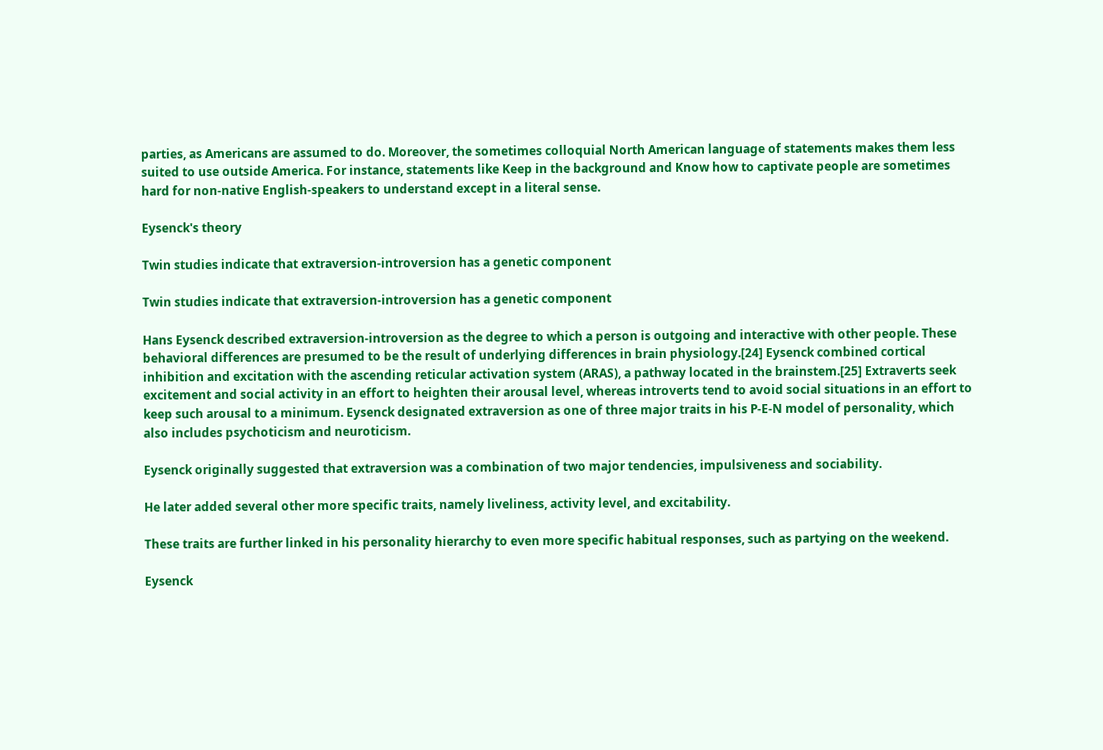parties, as Americans are assumed to do. Moreover, the sometimes colloquial North American language of statements makes them less suited to use outside America. For instance, statements like Keep in the background and Know how to captivate people are sometimes hard for non-native English-speakers to understand except in a literal sense.

Eysenck's theory

Twin studies indicate that extraversion-introversion has a genetic component

Twin studies indicate that extraversion-introversion has a genetic component

Hans Eysenck described extraversion-introversion as the degree to which a person is outgoing and interactive with other people. These behavioral differences are presumed to be the result of underlying differences in brain physiology.[24] Eysenck combined cortical inhibition and excitation with the ascending reticular activation system (ARAS), a pathway located in the brainstem.[25] Extraverts seek excitement and social activity in an effort to heighten their arousal level, whereas introverts tend to avoid social situations in an effort to keep such arousal to a minimum. Eysenck designated extraversion as one of three major traits in his P-E-N model of personality, which also includes psychoticism and neuroticism.

Eysenck originally suggested that extraversion was a combination of two major tendencies, impulsiveness and sociability.

He later added several other more specific traits, namely liveliness, activity level, and excitability.

These traits are further linked in his personality hierarchy to even more specific habitual responses, such as partying on the weekend.

Eysenck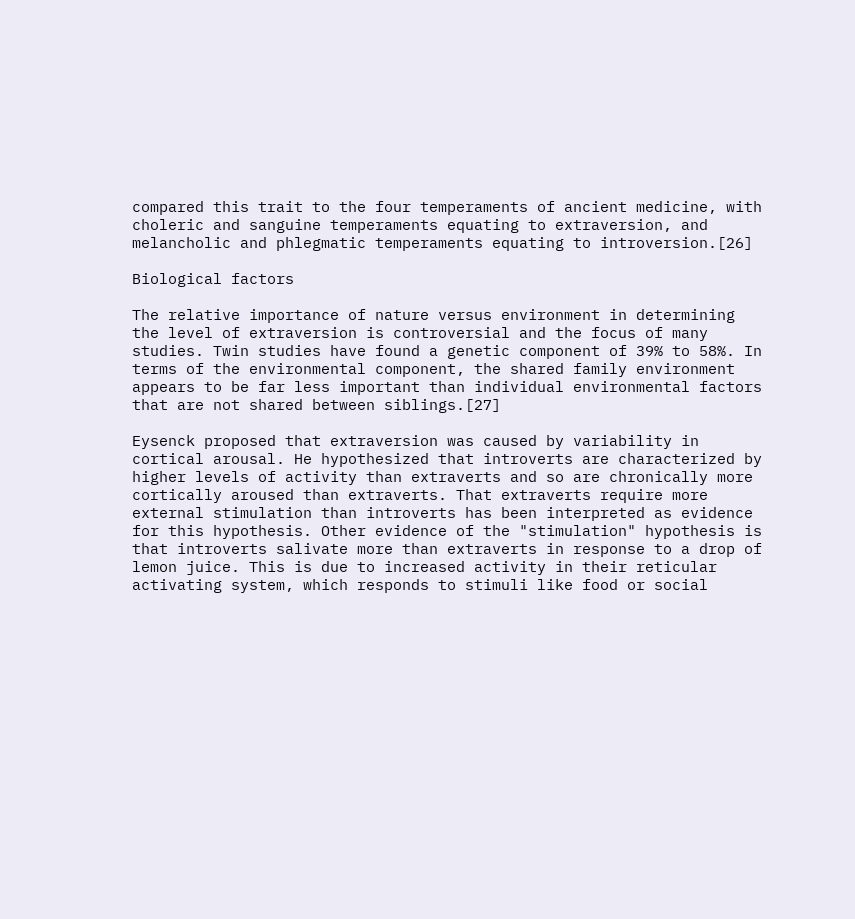compared this trait to the four temperaments of ancient medicine, with choleric and sanguine temperaments equating to extraversion, and melancholic and phlegmatic temperaments equating to introversion.[26]

Biological factors

The relative importance of nature versus environment in determining the level of extraversion is controversial and the focus of many studies. Twin studies have found a genetic component of 39% to 58%. In terms of the environmental component, the shared family environment appears to be far less important than individual environmental factors that are not shared between siblings.[27]

Eysenck proposed that extraversion was caused by variability in cortical arousal. He hypothesized that introverts are characterized by higher levels of activity than extraverts and so are chronically more cortically aroused than extraverts. That extraverts require more external stimulation than introverts has been interpreted as evidence for this hypothesis. Other evidence of the "stimulation" hypothesis is that introverts salivate more than extraverts in response to a drop of lemon juice. This is due to increased activity in their reticular activating system, which responds to stimuli like food or social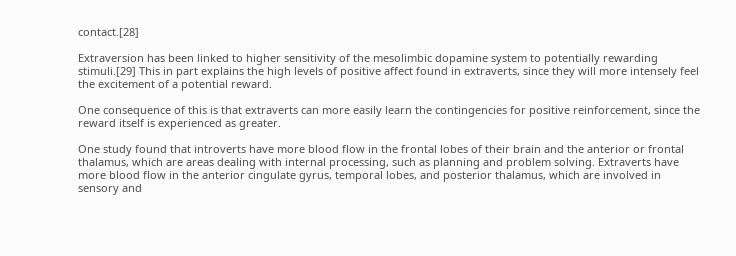contact.[28]

Extraversion has been linked to higher sensitivity of the mesolimbic dopamine system to potentially rewarding stimuli.[29] This in part explains the high levels of positive affect found in extraverts, since they will more intensely feel the excitement of a potential reward.

One consequence of this is that extraverts can more easily learn the contingencies for positive reinforcement, since the reward itself is experienced as greater.

One study found that introverts have more blood flow in the frontal lobes of their brain and the anterior or frontal thalamus, which are areas dealing with internal processing, such as planning and problem solving. Extraverts have more blood flow in the anterior cingulate gyrus, temporal lobes, and posterior thalamus, which are involved in sensory and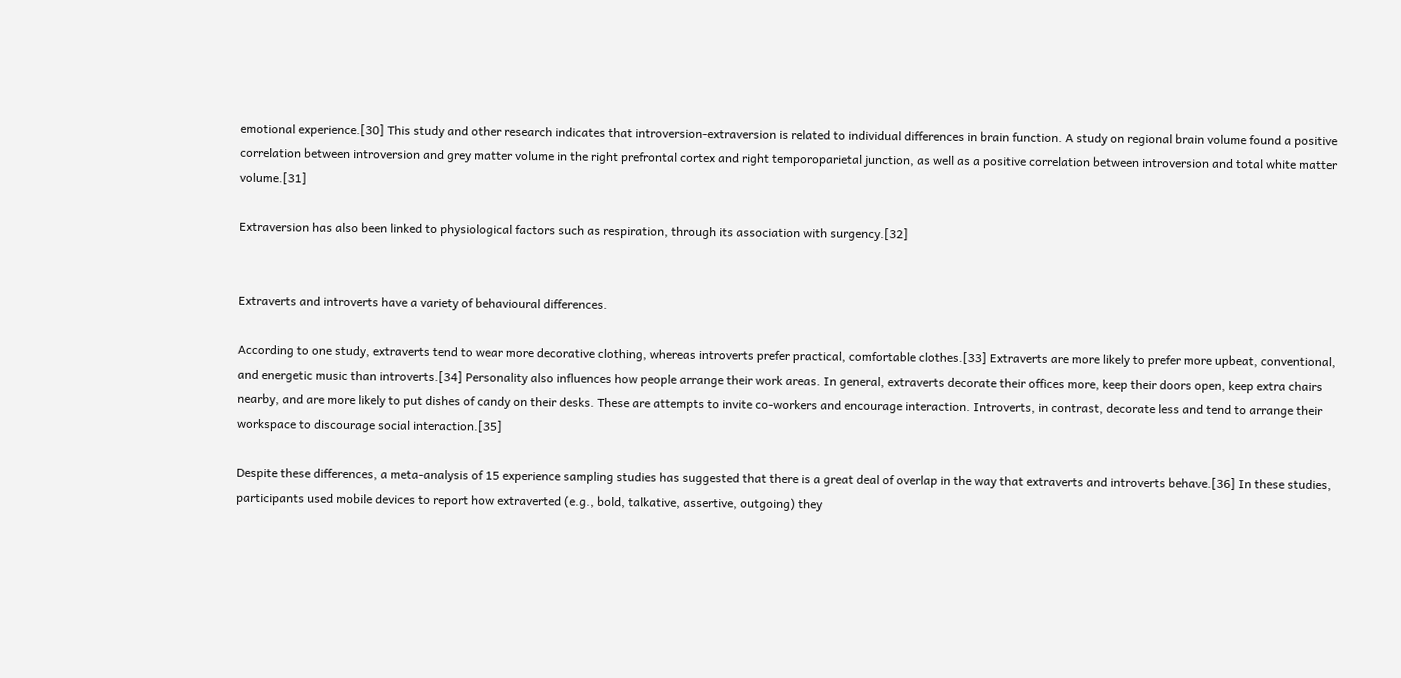emotional experience.[30] This study and other research indicates that introversion-extraversion is related to individual differences in brain function. A study on regional brain volume found a positive correlation between introversion and grey matter volume in the right prefrontal cortex and right temporoparietal junction, as well as a positive correlation between introversion and total white matter volume.[31]

Extraversion has also been linked to physiological factors such as respiration, through its association with surgency.[32]


Extraverts and introverts have a variety of behavioural differences.

According to one study, extraverts tend to wear more decorative clothing, whereas introverts prefer practical, comfortable clothes.[33] Extraverts are more likely to prefer more upbeat, conventional, and energetic music than introverts.[34] Personality also influences how people arrange their work areas. In general, extraverts decorate their offices more, keep their doors open, keep extra chairs nearby, and are more likely to put dishes of candy on their desks. These are attempts to invite co-workers and encourage interaction. Introverts, in contrast, decorate less and tend to arrange their workspace to discourage social interaction.[35]

Despite these differences, a meta-analysis of 15 experience sampling studies has suggested that there is a great deal of overlap in the way that extraverts and introverts behave.[36] In these studies, participants used mobile devices to report how extraverted (e.g., bold, talkative, assertive, outgoing) they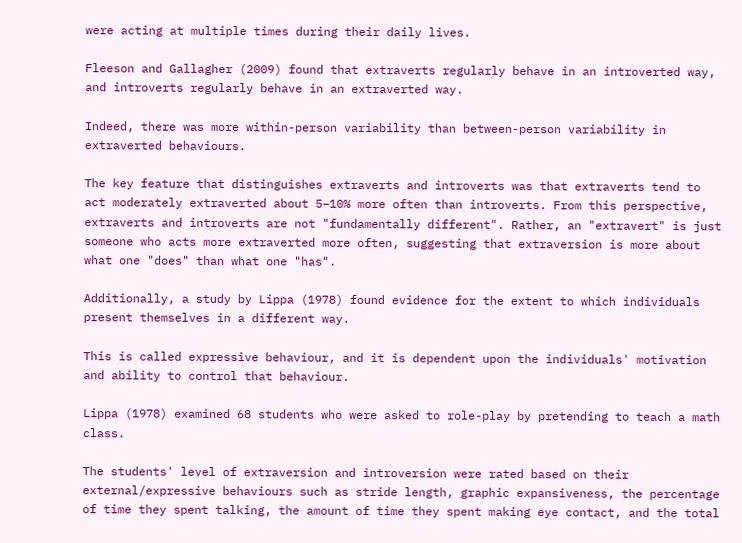were acting at multiple times during their daily lives.

Fleeson and Gallagher (2009) found that extraverts regularly behave in an introverted way, and introverts regularly behave in an extraverted way.

Indeed, there was more within-person variability than between-person variability in extraverted behaviours.

The key feature that distinguishes extraverts and introverts was that extraverts tend to act moderately extraverted about 5–10% more often than introverts. From this perspective, extraverts and introverts are not "fundamentally different". Rather, an "extravert" is just someone who acts more extraverted more often, suggesting that extraversion is more about what one "does" than what one "has".

Additionally, a study by Lippa (1978) found evidence for the extent to which individuals present themselves in a different way.

This is called expressive behaviour, and it is dependent upon the individuals' motivation and ability to control that behaviour.

Lippa (1978) examined 68 students who were asked to role-play by pretending to teach a math class.

The students' level of extraversion and introversion were rated based on their external/expressive behaviours such as stride length, graphic expansiveness, the percentage of time they spent talking, the amount of time they spent making eye contact, and the total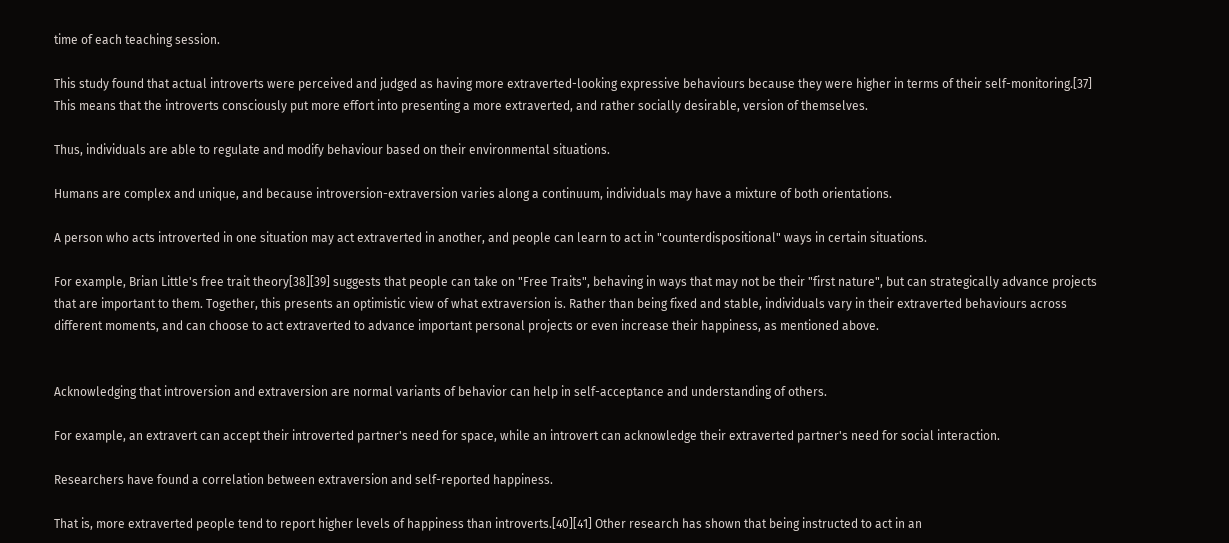time of each teaching session.

This study found that actual introverts were perceived and judged as having more extraverted-looking expressive behaviours because they were higher in terms of their self-monitoring.[37] This means that the introverts consciously put more effort into presenting a more extraverted, and rather socially desirable, version of themselves.

Thus, individuals are able to regulate and modify behaviour based on their environmental situations.

Humans are complex and unique, and because introversion-extraversion varies along a continuum, individuals may have a mixture of both orientations.

A person who acts introverted in one situation may act extraverted in another, and people can learn to act in "counterdispositional" ways in certain situations.

For example, Brian Little's free trait theory[38][39] suggests that people can take on "Free Traits", behaving in ways that may not be their "first nature", but can strategically advance projects that are important to them. Together, this presents an optimistic view of what extraversion is. Rather than being fixed and stable, individuals vary in their extraverted behaviours across different moments, and can choose to act extraverted to advance important personal projects or even increase their happiness, as mentioned above.


Acknowledging that introversion and extraversion are normal variants of behavior can help in self-acceptance and understanding of others.

For example, an extravert can accept their introverted partner's need for space, while an introvert can acknowledge their extraverted partner's need for social interaction.

Researchers have found a correlation between extraversion and self-reported happiness.

That is, more extraverted people tend to report higher levels of happiness than introverts.[40][41] Other research has shown that being instructed to act in an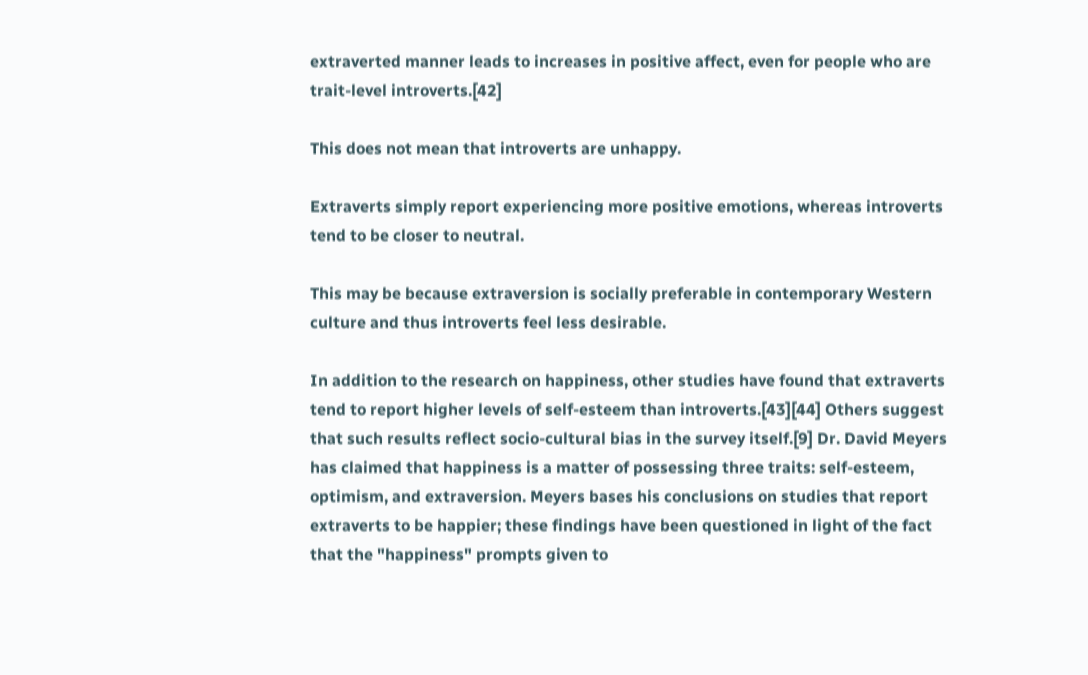extraverted manner leads to increases in positive affect, even for people who are trait-level introverts.[42]

This does not mean that introverts are unhappy.

Extraverts simply report experiencing more positive emotions, whereas introverts tend to be closer to neutral.

This may be because extraversion is socially preferable in contemporary Western culture and thus introverts feel less desirable.

In addition to the research on happiness, other studies have found that extraverts tend to report higher levels of self-esteem than introverts.[43][44] Others suggest that such results reflect socio-cultural bias in the survey itself.[9] Dr. David Meyers has claimed that happiness is a matter of possessing three traits: self-esteem, optimism, and extraversion. Meyers bases his conclusions on studies that report extraverts to be happier; these findings have been questioned in light of the fact that the "happiness" prompts given to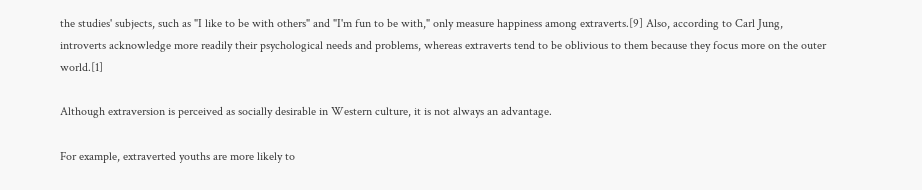the studies' subjects, such as "I like to be with others" and "I'm fun to be with," only measure happiness among extraverts.[9] Also, according to Carl Jung, introverts acknowledge more readily their psychological needs and problems, whereas extraverts tend to be oblivious to them because they focus more on the outer world.[1]

Although extraversion is perceived as socially desirable in Western culture, it is not always an advantage.

For example, extraverted youths are more likely to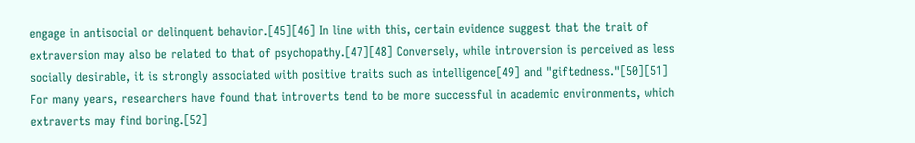engage in antisocial or delinquent behavior.[45][46] In line with this, certain evidence suggest that the trait of extraversion may also be related to that of psychopathy.[47][48] Conversely, while introversion is perceived as less socially desirable, it is strongly associated with positive traits such as intelligence[49] and "giftedness."[50][51] For many years, researchers have found that introverts tend to be more successful in academic environments, which extraverts may find boring.[52]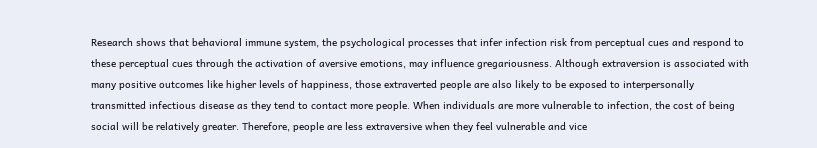Research shows that behavioral immune system, the psychological processes that infer infection risk from perceptual cues and respond to these perceptual cues through the activation of aversive emotions, may influence gregariousness. Although extraversion is associated with many positive outcomes like higher levels of happiness, those extraverted people are also likely to be exposed to interpersonally transmitted infectious disease as they tend to contact more people. When individuals are more vulnerable to infection, the cost of being social will be relatively greater. Therefore, people are less extraversive when they feel vulnerable and vice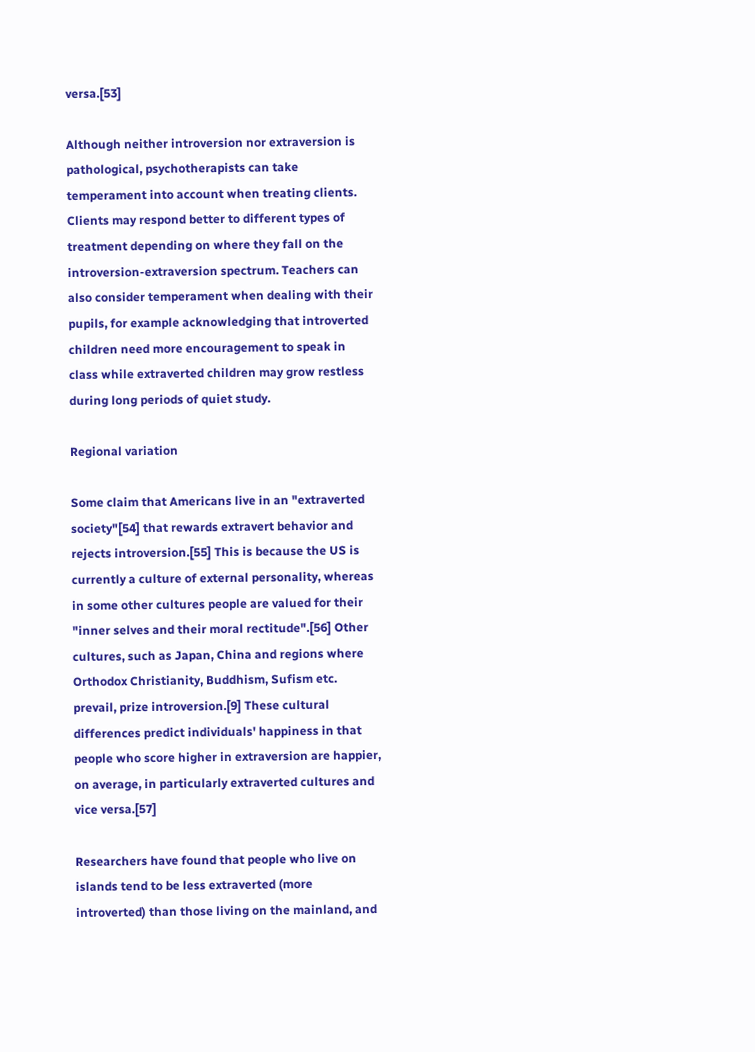versa.[53]

Although neither introversion nor extraversion is pathological, psychotherapists can take temperament into account when treating clients. Clients may respond better to different types of treatment depending on where they fall on the introversion-extraversion spectrum. Teachers can also consider temperament when dealing with their pupils, for example acknowledging that introverted children need more encouragement to speak in class while extraverted children may grow restless during long periods of quiet study.

Regional variation

Some claim that Americans live in an "extraverted society"[54] that rewards extravert behavior and rejects introversion.[55] This is because the US is currently a culture of external personality, whereas in some other cultures people are valued for their "inner selves and their moral rectitude".[56] Other cultures, such as Japan, China and regions where Orthodox Christianity, Buddhism, Sufism etc. prevail, prize introversion.[9] These cultural differences predict individuals' happiness in that people who score higher in extraversion are happier, on average, in particularly extraverted cultures and vice versa.[57]

Researchers have found that people who live on islands tend to be less extraverted (more introverted) than those living on the mainland, and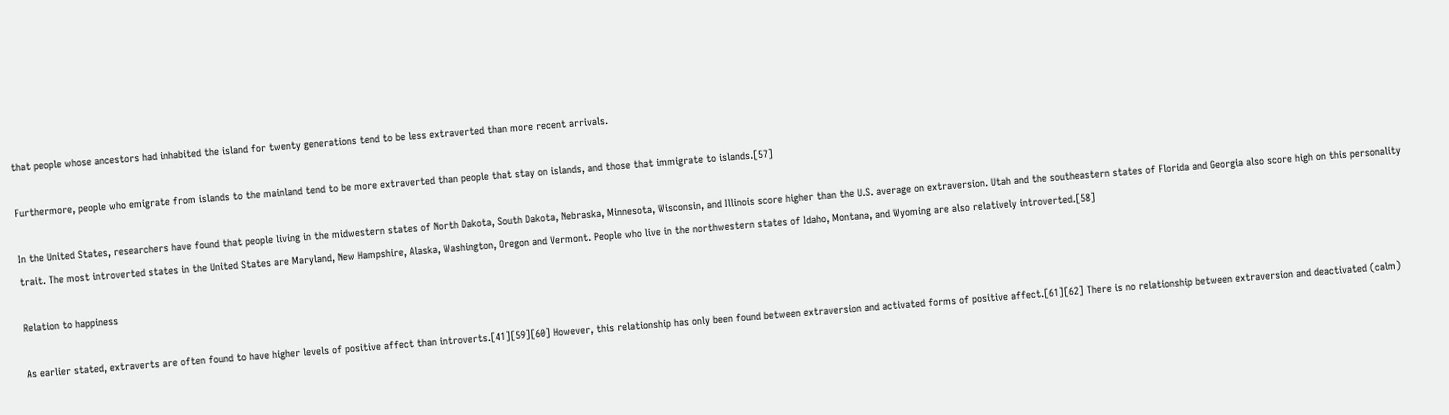that people whose ancestors had inhabited the island for twenty generations tend to be less extraverted than more recent arrivals.

Furthermore, people who emigrate from islands to the mainland tend to be more extraverted than people that stay on islands, and those that immigrate to islands.[57]

In the United States, researchers have found that people living in the midwestern states of North Dakota, South Dakota, Nebraska, Minnesota, Wisconsin, and Illinois score higher than the U.S. average on extraversion. Utah and the southeastern states of Florida and Georgia also score high on this personality trait. The most introverted states in the United States are Maryland, New Hampshire, Alaska, Washington, Oregon and Vermont. People who live in the northwestern states of Idaho, Montana, and Wyoming are also relatively introverted.[58]

Relation to happiness

As earlier stated, extraverts are often found to have higher levels of positive affect than introverts.[41][59][60] However, this relationship has only been found between extraversion and activated forms of positive affect.[61][62] There is no relationship between extraversion and deactivated (calm)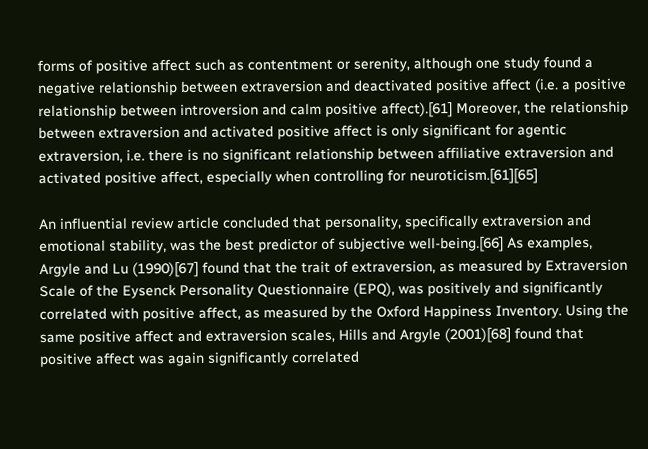forms of positive affect such as contentment or serenity, although one study found a negative relationship between extraversion and deactivated positive affect (i.e. a positive relationship between introversion and calm positive affect).[61] Moreover, the relationship between extraversion and activated positive affect is only significant for agentic extraversion, i.e. there is no significant relationship between affiliative extraversion and activated positive affect, especially when controlling for neuroticism.[61][65]

An influential review article concluded that personality, specifically extraversion and emotional stability, was the best predictor of subjective well-being.[66] As examples, Argyle and Lu (1990)[67] found that the trait of extraversion, as measured by Extraversion Scale of the Eysenck Personality Questionnaire (EPQ), was positively and significantly correlated with positive affect, as measured by the Oxford Happiness Inventory. Using the same positive affect and extraversion scales, Hills and Argyle (2001)[68] found that positive affect was again significantly correlated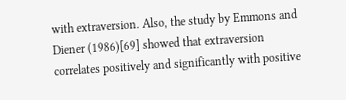with extraversion. Also, the study by Emmons and Diener (1986)[69] showed that extraversion correlates positively and significantly with positive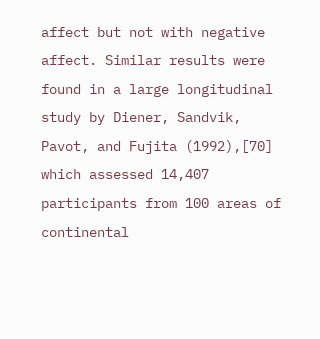affect but not with negative affect. Similar results were found in a large longitudinal study by Diener, Sandvik, Pavot, and Fujita (1992),[70] which assessed 14,407 participants from 100 areas of continental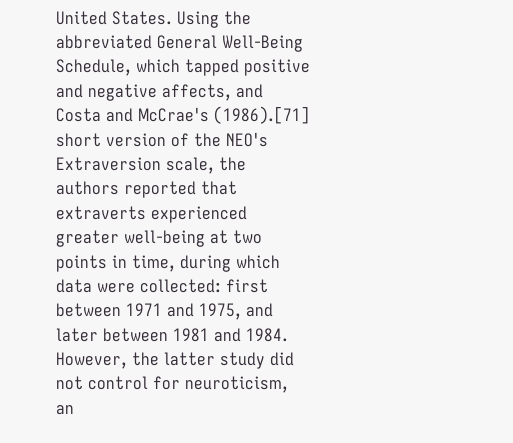United States. Using the abbreviated General Well-Being Schedule, which tapped positive and negative affects, and Costa and McCrae's (1986).[71] short version of the NEO's Extraversion scale, the authors reported that extraverts experienced greater well-being at two points in time, during which data were collected: first between 1971 and 1975, and later between 1981 and 1984. However, the latter study did not control for neuroticism, an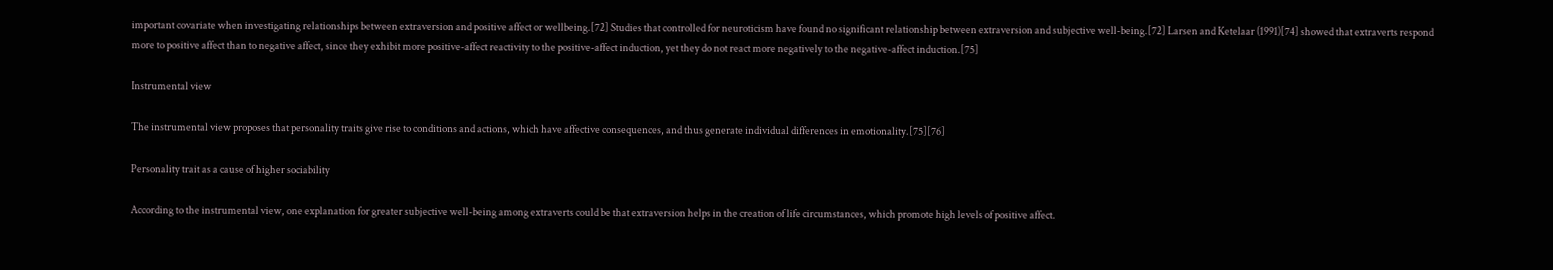important covariate when investigating relationships between extraversion and positive affect or wellbeing.[72] Studies that controlled for neuroticism have found no significant relationship between extraversion and subjective well-being.[72] Larsen and Ketelaar (1991)[74] showed that extraverts respond more to positive affect than to negative affect, since they exhibit more positive-affect reactivity to the positive-affect induction, yet they do not react more negatively to the negative-affect induction.[75]

Instrumental view

The instrumental view proposes that personality traits give rise to conditions and actions, which have affective consequences, and thus generate individual differences in emotionality.[75][76]

Personality trait as a cause of higher sociability

According to the instrumental view, one explanation for greater subjective well-being among extraverts could be that extraversion helps in the creation of life circumstances, which promote high levels of positive affect.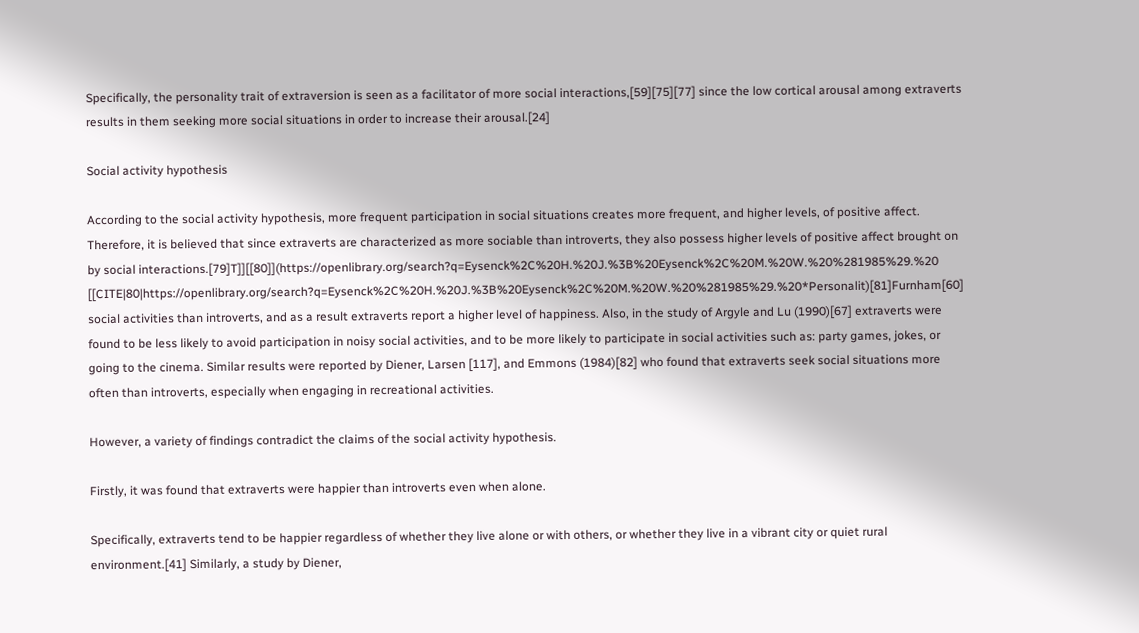Specifically, the personality trait of extraversion is seen as a facilitator of more social interactions,[59][75][77] since the low cortical arousal among extraverts results in them seeking more social situations in order to increase their arousal.[24]

Social activity hypothesis

According to the social activity hypothesis, more frequent participation in social situations creates more frequent, and higher levels, of positive affect. Therefore, it is believed that since extraverts are characterized as more sociable than introverts, they also possess higher levels of positive affect brought on by social interactions.[79]T]][[80]](https://openlibrary.org/search?q=Eysenck%2C%20H.%20J.%3B%20Eysenck%2C%20M.%20W.%20%281985%29.%20 [[CITE|80|https://openlibrary.org/search?q=Eysenck%2C%20H.%20J.%3B%20Eysenck%2C%20M.%20W.%20%281985%29.%20*Personalit)[81]Furnham[60] social activities than introverts, and as a result extraverts report a higher level of happiness. Also, in the study of Argyle and Lu (1990)[67] extraverts were found to be less likely to avoid participation in noisy social activities, and to be more likely to participate in social activities such as: party games, jokes, or going to the cinema. Similar results were reported by Diener, Larsen [117], and Emmons (1984)[82] who found that extraverts seek social situations more often than introverts, especially when engaging in recreational activities.

However, a variety of findings contradict the claims of the social activity hypothesis.

Firstly, it was found that extraverts were happier than introverts even when alone.

Specifically, extraverts tend to be happier regardless of whether they live alone or with others, or whether they live in a vibrant city or quiet rural environment.[41] Similarly, a study by Diener,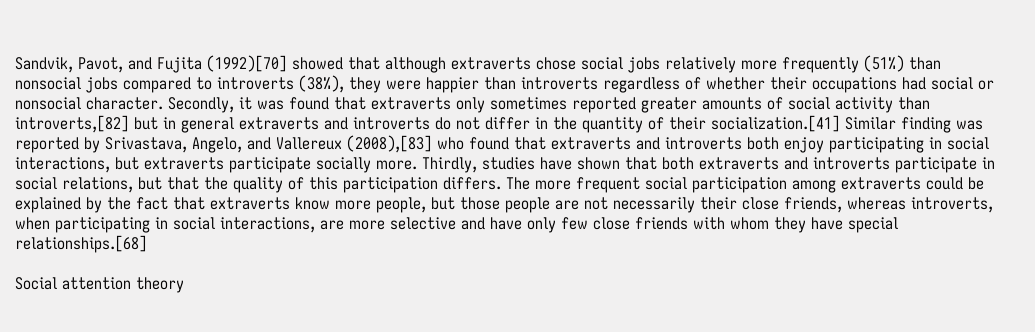Sandvik, Pavot, and Fujita (1992)[70] showed that although extraverts chose social jobs relatively more frequently (51%) than nonsocial jobs compared to introverts (38%), they were happier than introverts regardless of whether their occupations had social or nonsocial character. Secondly, it was found that extraverts only sometimes reported greater amounts of social activity than introverts,[82] but in general extraverts and introverts do not differ in the quantity of their socialization.[41] Similar finding was reported by Srivastava, Angelo, and Vallereux (2008),[83] who found that extraverts and introverts both enjoy participating in social interactions, but extraverts participate socially more. Thirdly, studies have shown that both extraverts and introverts participate in social relations, but that the quality of this participation differs. The more frequent social participation among extraverts could be explained by the fact that extraverts know more people, but those people are not necessarily their close friends, whereas introverts, when participating in social interactions, are more selective and have only few close friends with whom they have special relationships.[68]

Social attention theory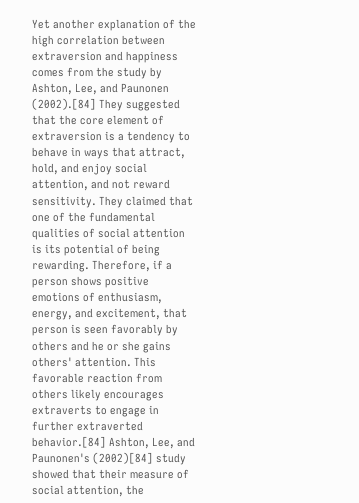Yet another explanation of the high correlation between extraversion and happiness comes from the study by Ashton, Lee, and Paunonen (2002).[84] They suggested that the core element of extraversion is a tendency to behave in ways that attract, hold, and enjoy social attention, and not reward sensitivity. They claimed that one of the fundamental qualities of social attention is its potential of being rewarding. Therefore, if a person shows positive emotions of enthusiasm, energy, and excitement, that person is seen favorably by others and he or she gains others' attention. This favorable reaction from others likely encourages extraverts to engage in further extraverted behavior.[84] Ashton, Lee, and Paunonen's (2002)[84] study showed that their measure of social attention, the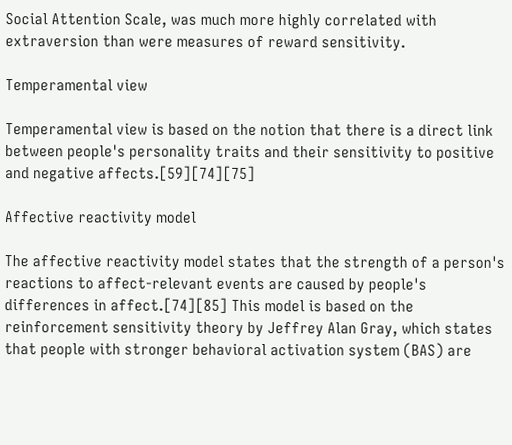Social Attention Scale, was much more highly correlated with extraversion than were measures of reward sensitivity.

Temperamental view

Temperamental view is based on the notion that there is a direct link between people's personality traits and their sensitivity to positive and negative affects.[59][74][75]

Affective reactivity model

The affective reactivity model states that the strength of a person's reactions to affect-relevant events are caused by people's differences in affect.[74][85] This model is based on the reinforcement sensitivity theory by Jeffrey Alan Gray, which states that people with stronger behavioral activation system (BAS) are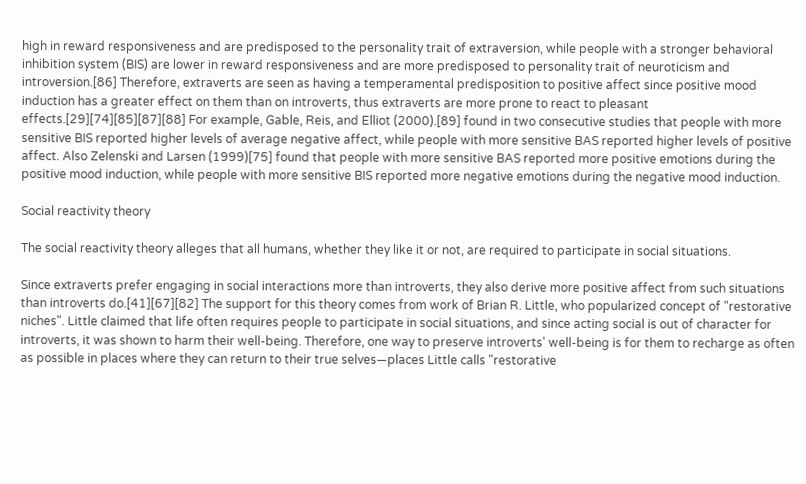high in reward responsiveness and are predisposed to the personality trait of extraversion, while people with a stronger behavioral inhibition system (BIS) are lower in reward responsiveness and are more predisposed to personality trait of neuroticism and introversion.[86] Therefore, extraverts are seen as having a temperamental predisposition to positive affect since positive mood induction has a greater effect on them than on introverts, thus extraverts are more prone to react to pleasant effects.[29][74][85][87][88] For example, Gable, Reis, and Elliot (2000).[89] found in two consecutive studies that people with more sensitive BIS reported higher levels of average negative affect, while people with more sensitive BAS reported higher levels of positive affect. Also Zelenski and Larsen (1999)[75] found that people with more sensitive BAS reported more positive emotions during the positive mood induction, while people with more sensitive BIS reported more negative emotions during the negative mood induction.

Social reactivity theory

The social reactivity theory alleges that all humans, whether they like it or not, are required to participate in social situations.

Since extraverts prefer engaging in social interactions more than introverts, they also derive more positive affect from such situations than introverts do.[41][67][82] The support for this theory comes from work of Brian R. Little, who popularized concept of "restorative niches". Little claimed that life often requires people to participate in social situations, and since acting social is out of character for introverts, it was shown to harm their well-being. Therefore, one way to preserve introverts' well-being is for them to recharge as often as possible in places where they can return to their true selves—places Little calls "restorative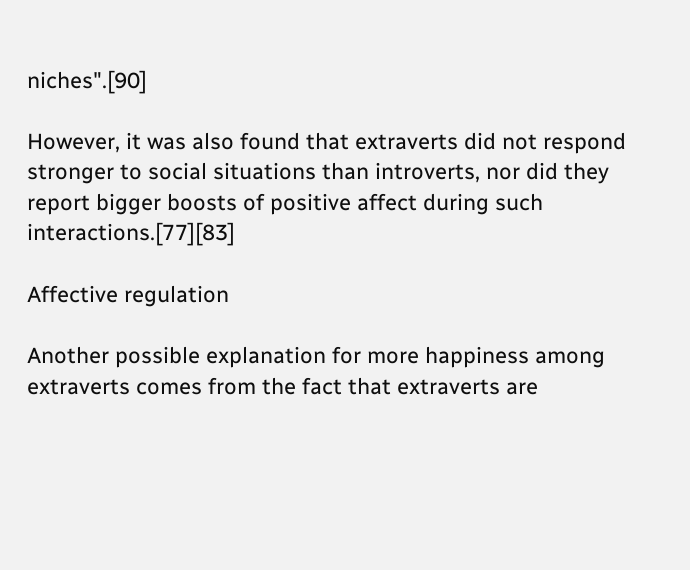niches".[90]

However, it was also found that extraverts did not respond stronger to social situations than introverts, nor did they report bigger boosts of positive affect during such interactions.[77][83]

Affective regulation

Another possible explanation for more happiness among extraverts comes from the fact that extraverts are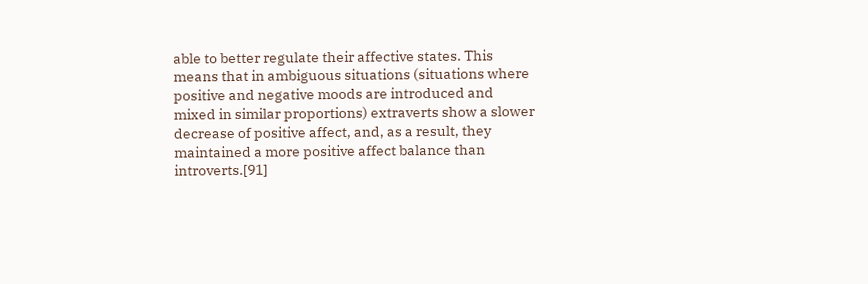able to better regulate their affective states. This means that in ambiguous situations (situations where positive and negative moods are introduced and mixed in similar proportions) extraverts show a slower decrease of positive affect, and, as a result, they maintained a more positive affect balance than introverts.[91]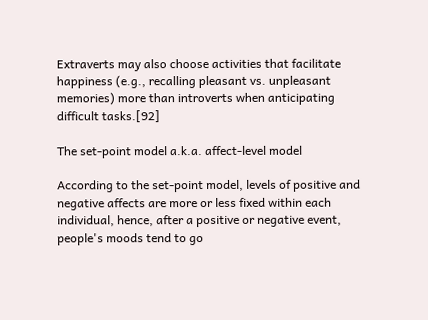Extraverts may also choose activities that facilitate happiness (e.g., recalling pleasant vs. unpleasant memories) more than introverts when anticipating difficult tasks.[92]

The set-point model a.k.a. affect-level model

According to the set-point model, levels of positive and negative affects are more or less fixed within each individual, hence, after a positive or negative event, people's moods tend to go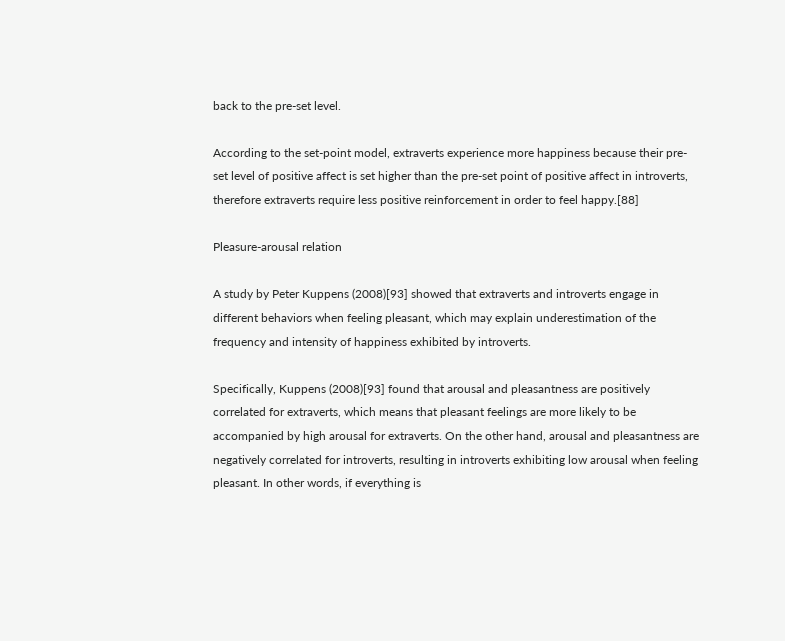back to the pre-set level.

According to the set-point model, extraverts experience more happiness because their pre-set level of positive affect is set higher than the pre-set point of positive affect in introverts, therefore extraverts require less positive reinforcement in order to feel happy.[88]

Pleasure-arousal relation

A study by Peter Kuppens (2008)[93] showed that extraverts and introverts engage in different behaviors when feeling pleasant, which may explain underestimation of the frequency and intensity of happiness exhibited by introverts.

Specifically, Kuppens (2008)[93] found that arousal and pleasantness are positively correlated for extraverts, which means that pleasant feelings are more likely to be accompanied by high arousal for extraverts. On the other hand, arousal and pleasantness are negatively correlated for introverts, resulting in introverts exhibiting low arousal when feeling pleasant. In other words, if everything is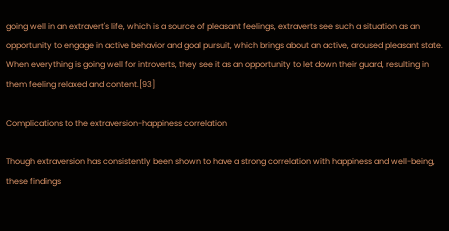going well in an extravert's life, which is a source of pleasant feelings, extraverts see such a situation as an opportunity to engage in active behavior and goal pursuit, which brings about an active, aroused pleasant state. When everything is going well for introverts, they see it as an opportunity to let down their guard, resulting in them feeling relaxed and content.[93]

Complications to the extraversion-happiness correlation

Though extraversion has consistently been shown to have a strong correlation with happiness and well-being, these findings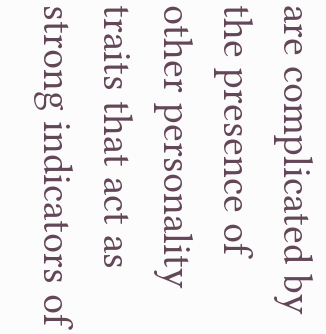are complicated by the presence of other personality traits that act as strong indicators of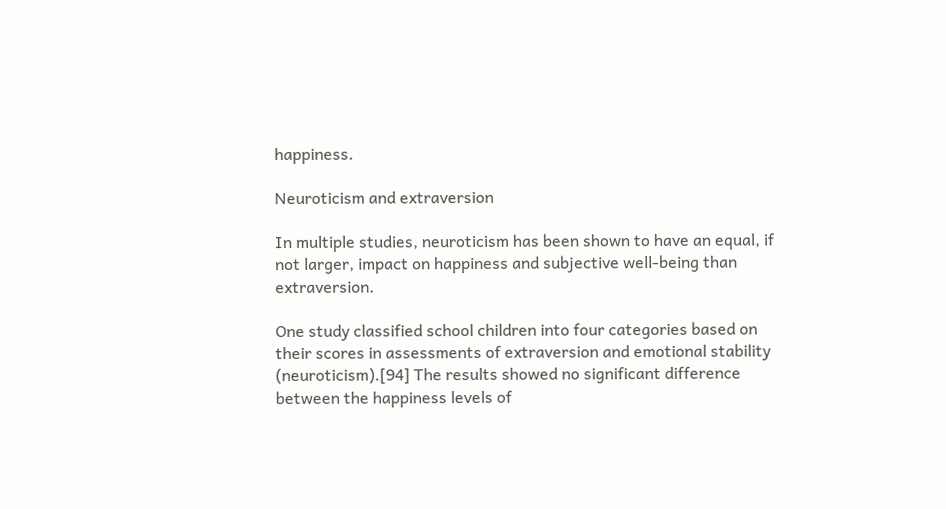happiness.

Neuroticism and extraversion

In multiple studies, neuroticism has been shown to have an equal, if not larger, impact on happiness and subjective well-being than extraversion.

One study classified school children into four categories based on their scores in assessments of extraversion and emotional stability (neuroticism).[94] The results showed no significant difference between the happiness levels of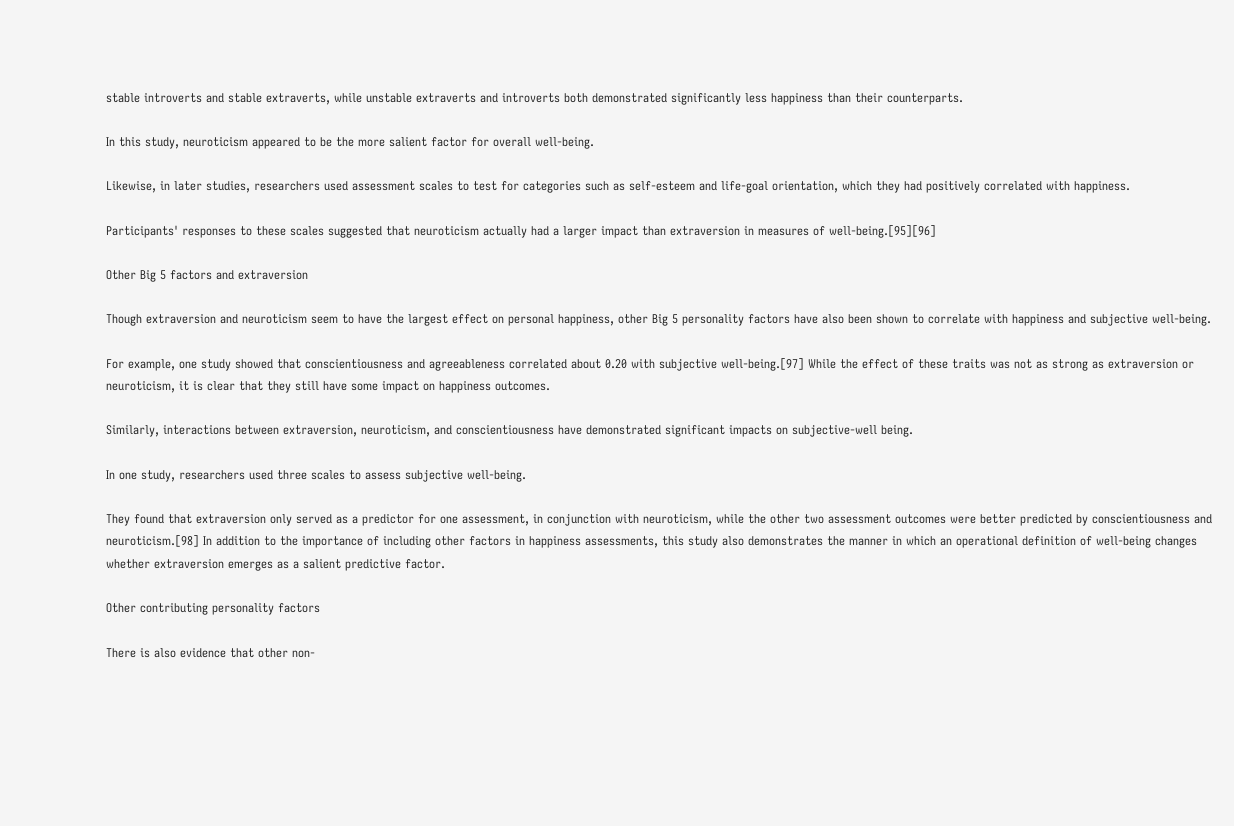stable introverts and stable extraverts, while unstable extraverts and introverts both demonstrated significantly less happiness than their counterparts.

In this study, neuroticism appeared to be the more salient factor for overall well-being.

Likewise, in later studies, researchers used assessment scales to test for categories such as self-esteem and life-goal orientation, which they had positively correlated with happiness.

Participants' responses to these scales suggested that neuroticism actually had a larger impact than extraversion in measures of well-being.[95][96]

Other Big 5 factors and extraversion

Though extraversion and neuroticism seem to have the largest effect on personal happiness, other Big 5 personality factors have also been shown to correlate with happiness and subjective well-being.

For example, one study showed that conscientiousness and agreeableness correlated about 0.20 with subjective well-being.[97] While the effect of these traits was not as strong as extraversion or neuroticism, it is clear that they still have some impact on happiness outcomes.

Similarly, interactions between extraversion, neuroticism, and conscientiousness have demonstrated significant impacts on subjective-well being.

In one study, researchers used three scales to assess subjective well-being.

They found that extraversion only served as a predictor for one assessment, in conjunction with neuroticism, while the other two assessment outcomes were better predicted by conscientiousness and neuroticism.[98] In addition to the importance of including other factors in happiness assessments, this study also demonstrates the manner in which an operational definition of well-being changes whether extraversion emerges as a salient predictive factor.

Other contributing personality factors

There is also evidence that other non-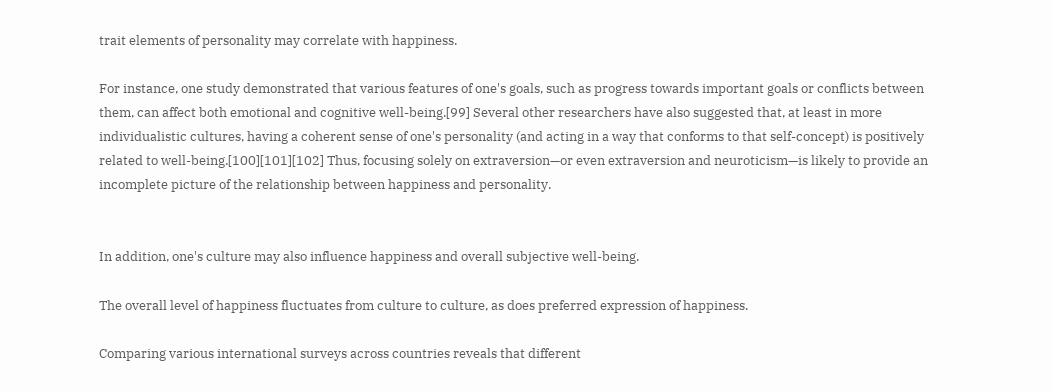trait elements of personality may correlate with happiness.

For instance, one study demonstrated that various features of one's goals, such as progress towards important goals or conflicts between them, can affect both emotional and cognitive well-being.[99] Several other researchers have also suggested that, at least in more individualistic cultures, having a coherent sense of one's personality (and acting in a way that conforms to that self-concept) is positively related to well-being.[100][101][102] Thus, focusing solely on extraversion—or even extraversion and neuroticism—is likely to provide an incomplete picture of the relationship between happiness and personality.


In addition, one's culture may also influence happiness and overall subjective well-being.

The overall level of happiness fluctuates from culture to culture, as does preferred expression of happiness.

Comparing various international surveys across countries reveals that different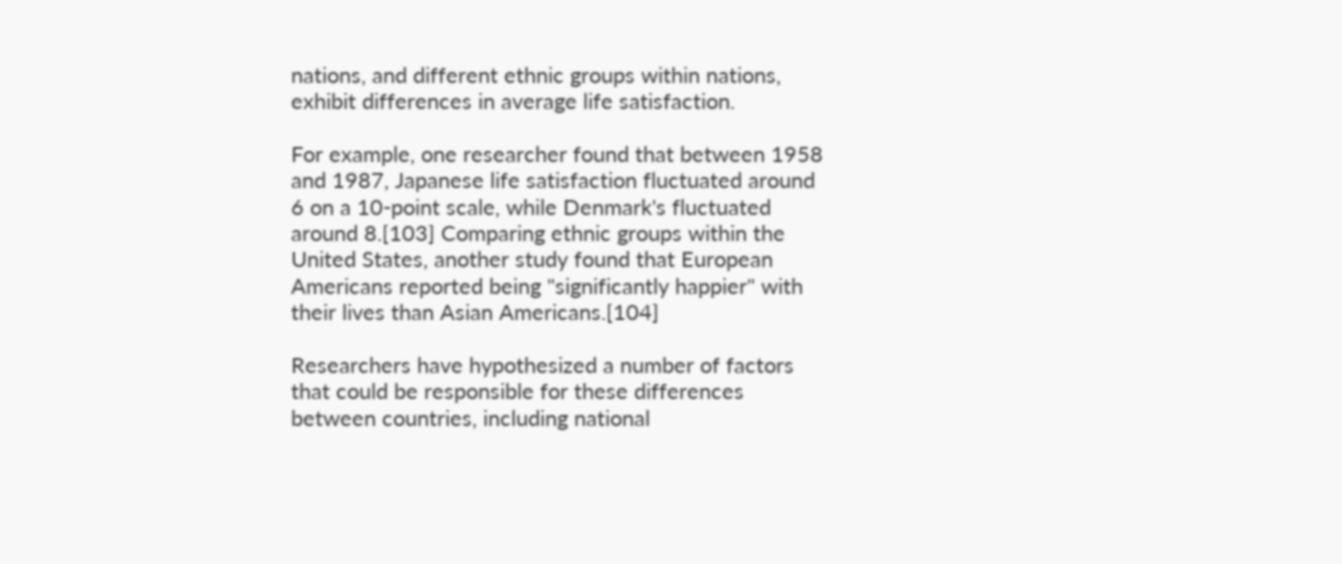nations, and different ethnic groups within nations, exhibit differences in average life satisfaction.

For example, one researcher found that between 1958 and 1987, Japanese life satisfaction fluctuated around 6 on a 10-point scale, while Denmark's fluctuated around 8.[103] Comparing ethnic groups within the United States, another study found that European Americans reported being "significantly happier" with their lives than Asian Americans.[104]

Researchers have hypothesized a number of factors that could be responsible for these differences between countries, including national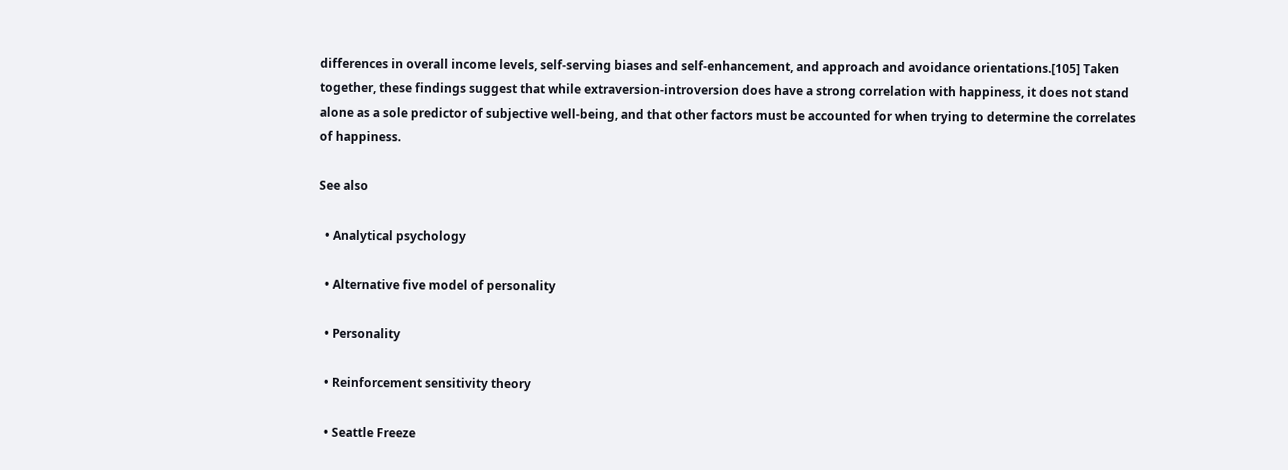differences in overall income levels, self-serving biases and self-enhancement, and approach and avoidance orientations.[105] Taken together, these findings suggest that while extraversion-introversion does have a strong correlation with happiness, it does not stand alone as a sole predictor of subjective well-being, and that other factors must be accounted for when trying to determine the correlates of happiness.

See also

  • Analytical psychology

  • Alternative five model of personality

  • Personality

  • Reinforcement sensitivity theory

  • Seattle Freeze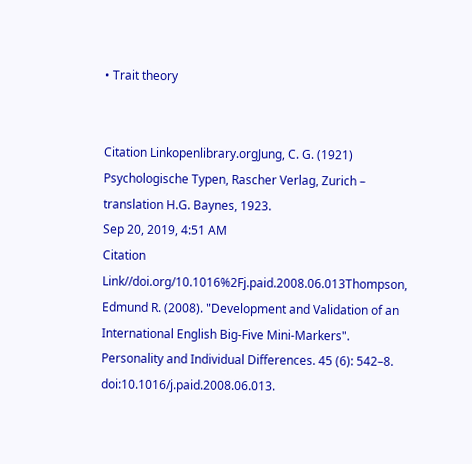• Trait theory


Citation Linkopenlibrary.orgJung, C. G. (1921) Psychologische Typen, Rascher Verlag, Zurich – translation H.G. Baynes, 1923.
Sep 20, 2019, 4:51 AM
Citation Link//doi.org/10.1016%2Fj.paid.2008.06.013Thompson, Edmund R. (2008). "Development and Validation of an International English Big-Five Mini-Markers". Personality and Individual Differences. 45 (6): 542–8. doi:10.1016/j.paid.2008.06.013.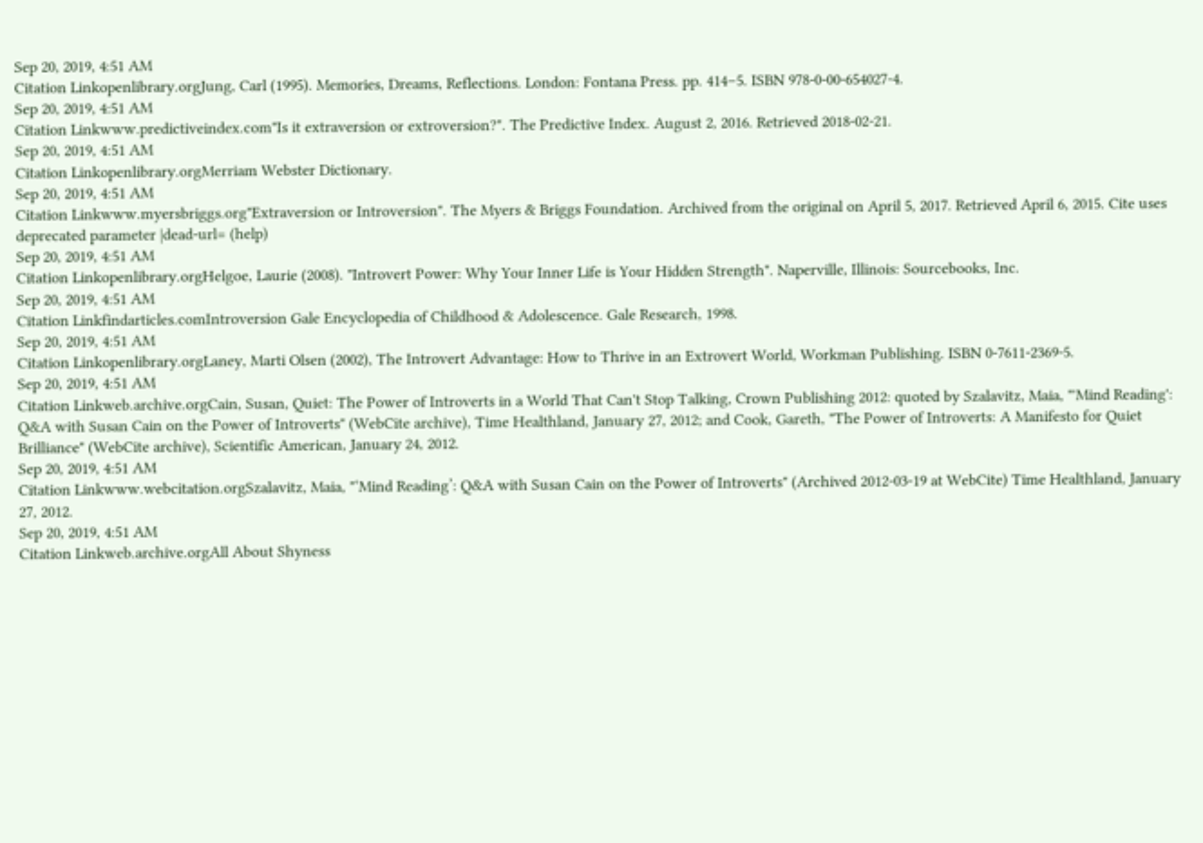Sep 20, 2019, 4:51 AM
Citation Linkopenlibrary.orgJung, Carl (1995). Memories, Dreams, Reflections. London: Fontana Press. pp. 414–5. ISBN 978-0-00-654027-4.
Sep 20, 2019, 4:51 AM
Citation Linkwww.predictiveindex.com"Is it extraversion or extroversion?". The Predictive Index. August 2, 2016. Retrieved 2018-02-21.
Sep 20, 2019, 4:51 AM
Citation Linkopenlibrary.orgMerriam Webster Dictionary.
Sep 20, 2019, 4:51 AM
Citation Linkwww.myersbriggs.org"Extraversion or Introversion". The Myers & Briggs Foundation. Archived from the original on April 5, 2017. Retrieved April 6, 2015. Cite uses deprecated parameter |dead-url= (help)
Sep 20, 2019, 4:51 AM
Citation Linkopenlibrary.orgHelgoe, Laurie (2008). "Introvert Power: Why Your Inner Life is Your Hidden Strength". Naperville, Illinois: Sourcebooks, Inc.
Sep 20, 2019, 4:51 AM
Citation Linkfindarticles.comIntroversion Gale Encyclopedia of Childhood & Adolescence. Gale Research, 1998.
Sep 20, 2019, 4:51 AM
Citation Linkopenlibrary.orgLaney, Marti Olsen (2002), The Introvert Advantage: How to Thrive in an Extrovert World, Workman Publishing. ISBN 0-7611-2369-5.
Sep 20, 2019, 4:51 AM
Citation Linkweb.archive.orgCain, Susan, Quiet: The Power of Introverts in a World That Can't Stop Talking, Crown Publishing 2012: quoted by Szalavitz, Maia, "'Mind Reading': Q&A with Susan Cain on the Power of Introverts" (WebCite archive), Time Healthland, January 27, 2012; and Cook, Gareth, "The Power of Introverts: A Manifesto for Quiet Brilliance" (WebCite archive), Scientific American, January 24, 2012.
Sep 20, 2019, 4:51 AM
Citation Linkwww.webcitation.orgSzalavitz, Maia, "‘Mind Reading’: Q&A with Susan Cain on the Power of Introverts" (Archived 2012-03-19 at WebCite) Time Healthland, January 27, 2012.
Sep 20, 2019, 4:51 AM
Citation Linkweb.archive.orgAll About Shyness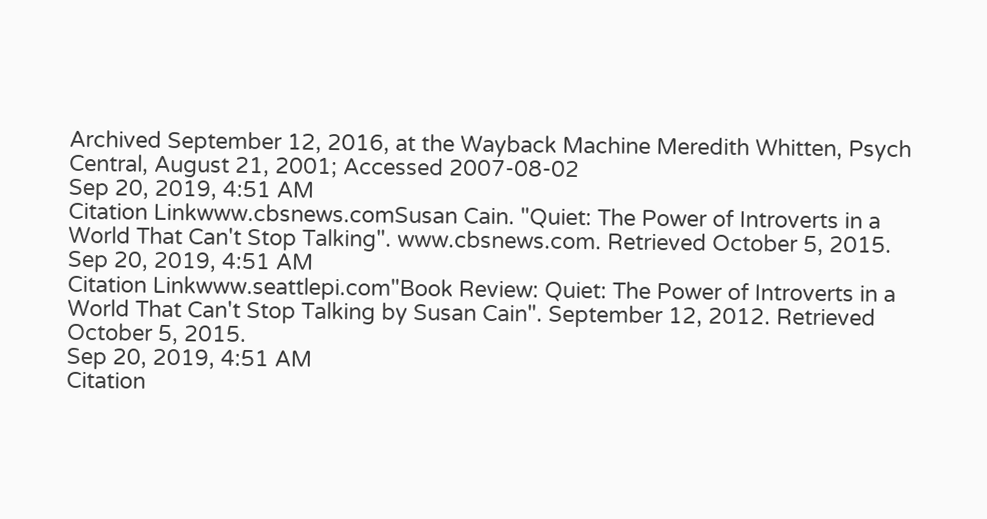Archived September 12, 2016, at the Wayback Machine Meredith Whitten, Psych Central, August 21, 2001; Accessed 2007-08-02
Sep 20, 2019, 4:51 AM
Citation Linkwww.cbsnews.comSusan Cain. "Quiet: The Power of Introverts in a World That Can't Stop Talking". www.cbsnews.com. Retrieved October 5, 2015.
Sep 20, 2019, 4:51 AM
Citation Linkwww.seattlepi.com"Book Review: Quiet: The Power of Introverts in a World That Can't Stop Talking by Susan Cain". September 12, 2012. Retrieved October 5, 2015.
Sep 20, 2019, 4:51 AM
Citation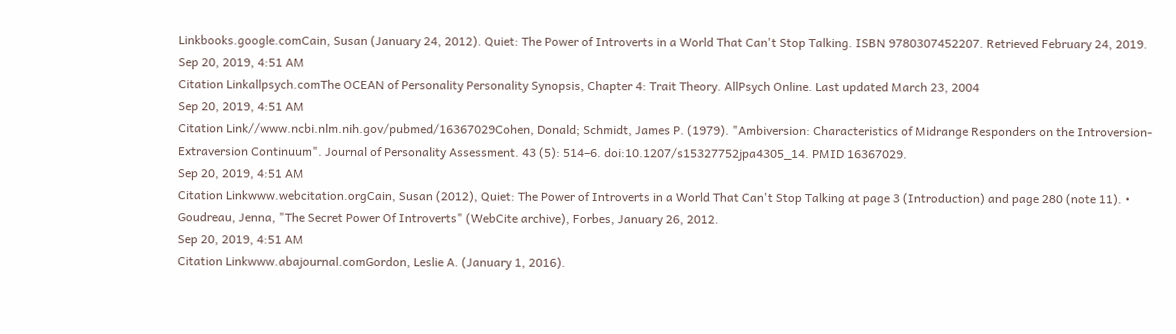Linkbooks.google.comCain, Susan (January 24, 2012). Quiet: The Power of Introverts in a World That Can't Stop Talking. ISBN 9780307452207. Retrieved February 24, 2019.
Sep 20, 2019, 4:51 AM
Citation Linkallpsych.comThe OCEAN of Personality Personality Synopsis, Chapter 4: Trait Theory. AllPsych Online. Last updated March 23, 2004
Sep 20, 2019, 4:51 AM
Citation Link//www.ncbi.nlm.nih.gov/pubmed/16367029Cohen, Donald; Schmidt, James P. (1979). "Ambiversion: Characteristics of Midrange Responders on the Introversion-Extraversion Continuum". Journal of Personality Assessment. 43 (5): 514–6. doi:10.1207/s15327752jpa4305_14. PMID 16367029.
Sep 20, 2019, 4:51 AM
Citation Linkwww.webcitation.orgCain, Susan (2012), Quiet: The Power of Introverts in a World That Can't Stop Talking at page 3 (Introduction) and page 280 (note 11). • Goudreau, Jenna, "The Secret Power Of Introverts" (WebCite archive), Forbes, January 26, 2012.
Sep 20, 2019, 4:51 AM
Citation Linkwww.abajournal.comGordon, Leslie A. (January 1, 2016).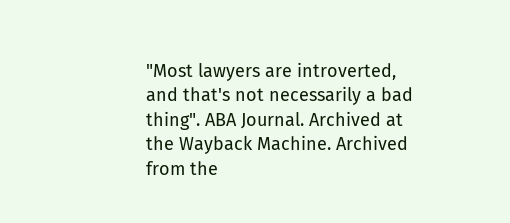"Most lawyers are introverted, and that's not necessarily a bad thing". ABA Journal. Archived at the Wayback Machine. Archived from the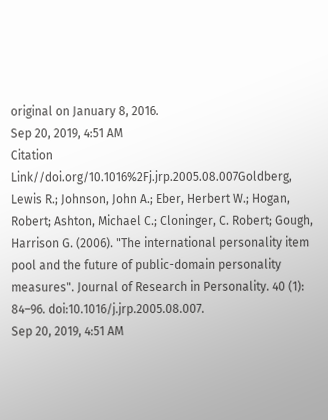original on January 8, 2016.
Sep 20, 2019, 4:51 AM
Citation Link//doi.org/10.1016%2Fj.jrp.2005.08.007Goldberg, Lewis R.; Johnson, John A.; Eber, Herbert W.; Hogan, Robert; Ashton, Michael C.; Cloninger, C. Robert; Gough, Harrison G. (2006). "The international personality item pool and the future of public-domain personality measures". Journal of Research in Personality. 40 (1): 84–96. doi:10.1016/j.jrp.2005.08.007.
Sep 20, 2019, 4:51 AM